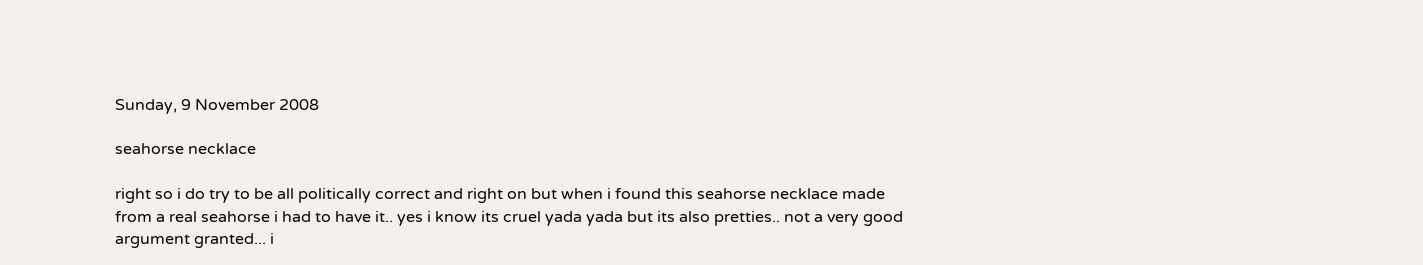Sunday, 9 November 2008

seahorse necklace

right so i do try to be all politically correct and right on but when i found this seahorse necklace made from a real seahorse i had to have it.. yes i know its cruel yada yada but its also pretties.. not a very good argument granted... i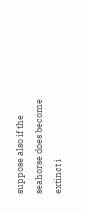suppose also if the seahorse does become extinct i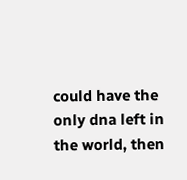could have the only dna left in the world, then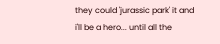they could 'jurassic park' it and i'll be a hero... until all the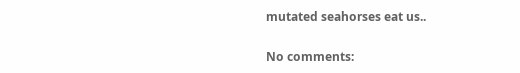mutated seahorses eat us..

No comments: